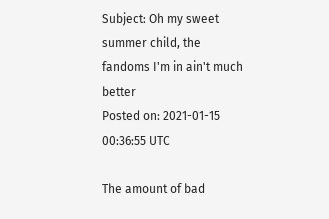Subject: Oh my sweet summer child, the fandoms I'm in ain't much better
Posted on: 2021-01-15 00:36:55 UTC

The amount of bad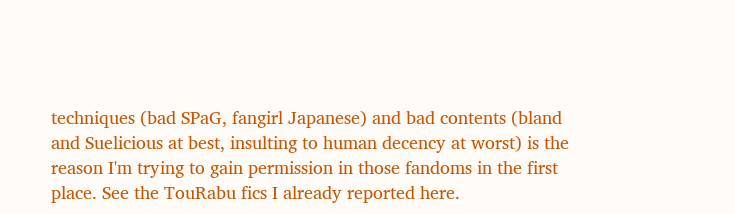techniques (bad SPaG, fangirl Japanese) and bad contents (bland and Suelicious at best, insulting to human decency at worst) is the reason I'm trying to gain permission in those fandoms in the first place. See the TouRabu fics I already reported here.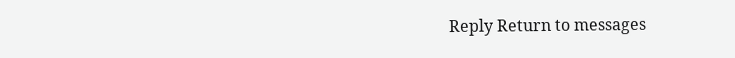Reply Return to messages